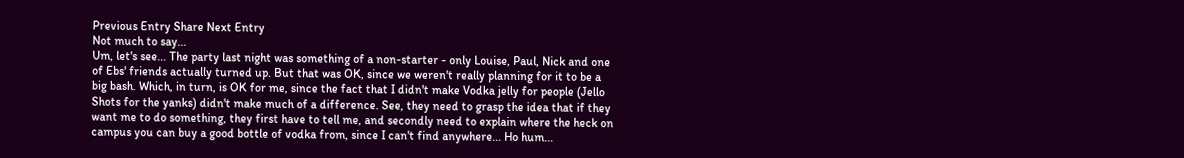Previous Entry Share Next Entry
Not much to say...
Um, let's see... The party last night was something of a non-starter - only Louise, Paul, Nick and one of Ebs' friends actually turned up. But that was OK, since we weren't really planning for it to be a big bash. Which, in turn, is OK for me, since the fact that I didn't make Vodka jelly for people (Jello Shots for the yanks) didn't make much of a difference. See, they need to grasp the idea that if they want me to do something, they first have to tell me, and secondly need to explain where the heck on campus you can buy a good bottle of vodka from, since I can't find anywhere... Ho hum...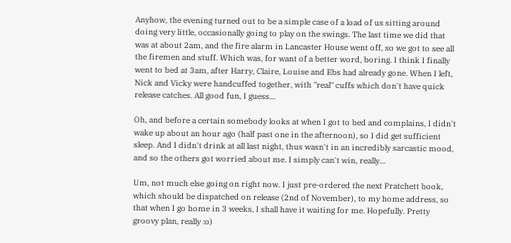Anyhow, the evening turned out to be a simple case of a load of us sitting around doing very little, occasionally going to play on the swings. The last time we did that was at about 2am, and the fire alarm in Lancaster House went off, so we got to see all the firemen and stuff. Which was, for want of a better word, boring. I think I finally went to bed at 3am, after Harry, Claire, Louise and Ebs had already gone. When I left, Nick and Vicky were handcuffed together, with "real" cuffs which don't have quick release catches. All good fun, I guess...

Oh, and before a certain somebody looks at when I got to bed and complains, I didn't wake up about an hour ago (half past one in the afternoon), so I did get sufficient sleep. And I didn't drink at all last night, thus wasn't in an incredibly sarcastic mood, and so the others got worried about me. I simply can't win, really...

Um, not much else going on right now. I just pre-ordered the next Pratchett book, which should be dispatched on release (2nd of November), to my home address, so that when I go home in 3 weeks, I shall have it waiting for me. Hopefully. Pretty groovy plan, really :o)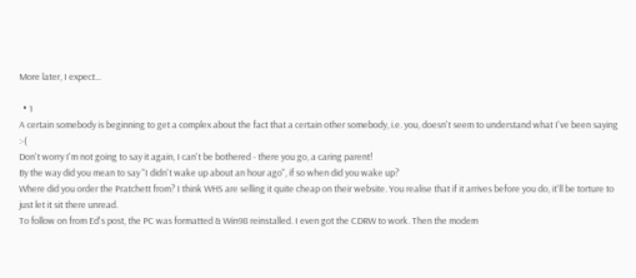More later, I expect...

  • 1
A certain somebody is beginning to get a complex about the fact that a certain other somebody, i.e. you, doesn't seem to understand what I've been saying :-(
Don't worry I'm not going to say it again, I can't be bothered - there you go, a caring parent!
By the way did you mean to say "I didn't wake up about an hour ago", if so when did you wake up?
Where did you order the Pratchett from? I think WHS are selling it quite cheap on their website. You realise that if it arrives before you do, it'll be torture to just let it sit there unread.
To follow on from Ed's post, the PC was formatted & Win98 reinstalled. I even got the CDRW to work. Then the modem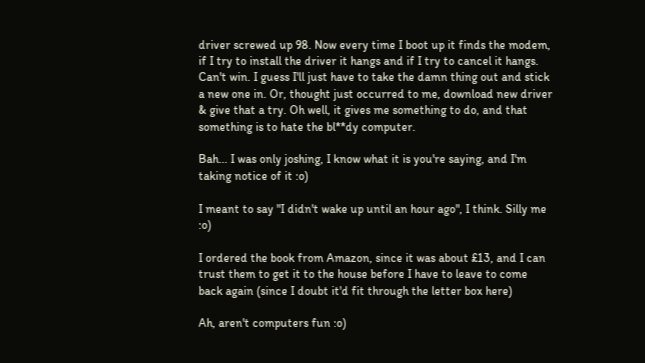driver screwed up 98. Now every time I boot up it finds the modem, if I try to install the driver it hangs and if I try to cancel it hangs. Can't win. I guess I'll just have to take the damn thing out and stick a new one in. Or, thought just occurred to me, download new driver & give that a try. Oh well, it gives me something to do, and that something is to hate the bl**dy computer.

Bah... I was only joshing, I know what it is you're saying, and I'm taking notice of it :o)

I meant to say "I didn't wake up until an hour ago", I think. Silly me :o)

I ordered the book from Amazon, since it was about £13, and I can trust them to get it to the house before I have to leave to come back again (since I doubt it'd fit through the letter box here)

Ah, aren't computers fun :o)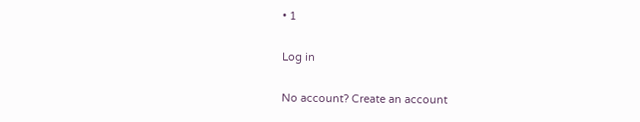• 1

Log in

No account? Create an account